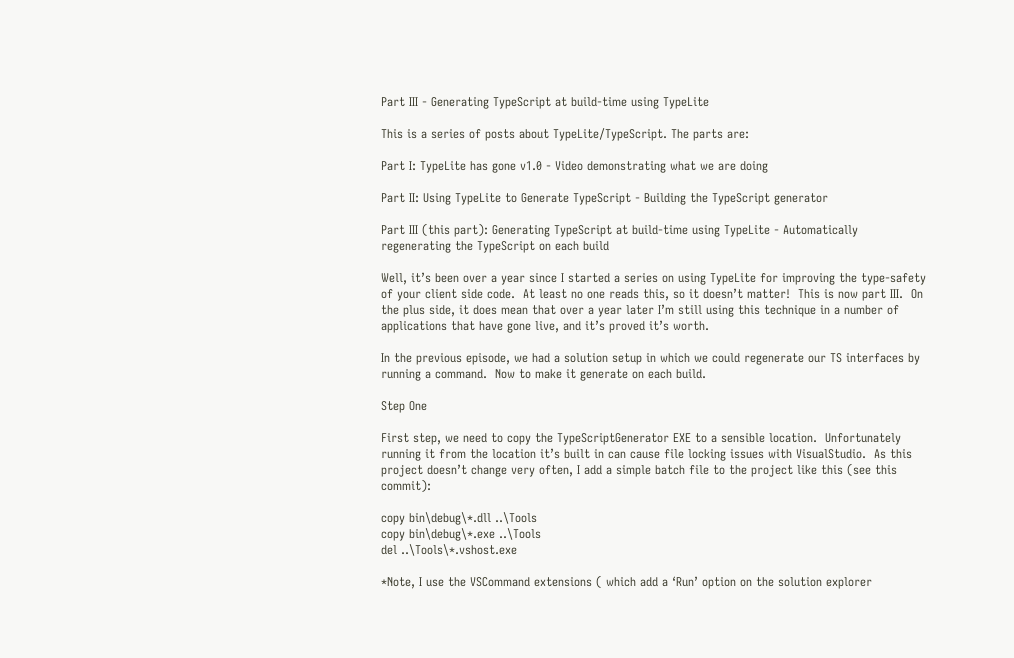Part III - Generating TypeScript at build-time using TypeLite

This is a series of posts about TypeLite/TypeScript. The parts are:

Part I: TypeLite has gone v1.0 - Video demonstrating what we are doing

Part II: Using TypeLite to Generate TypeScript - Building the TypeScript generator

Part III (this part): Generating TypeScript at build-time using TypeLite - Automatically regenerating the TypeScript on each build

Well, it’s been over a year since I started a series on using TypeLite for improving the type-safety of your client side code.  At least no one reads this, so it doesn’t matter!  This is now part III.  On the plus side, it does mean that over a year later I’m still using this technique in a number of applications that have gone live, and it’s proved it’s worth.

In the previous episode, we had a solution setup in which we could regenerate our TS interfaces by running a command.  Now to make it generate on each build.

Step One

First step, we need to copy the TypeScriptGenerator EXE to a sensible location.  Unfortunately running it from the location it’s built in can cause file locking issues with VisualStudio.  As this project doesn’t change very often, I add a simple batch file to the project like this (see this commit):

copy bin\debug\*.dll ..\Tools
copy bin\debug\*.exe ..\Tools
del ..\Tools\*.vshost.exe

*Note, I use the VSCommand extensions ( which add a ‘Run’ option on the solution explorer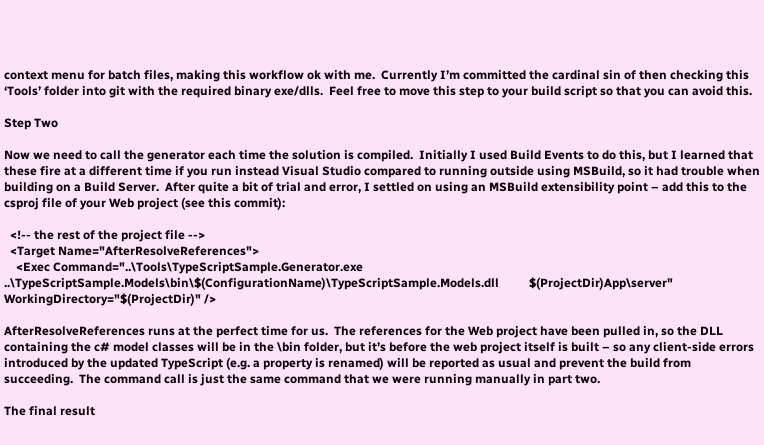context menu for batch files, making this workflow ok with me.  Currently I’m committed the cardinal sin of then checking this ‘Tools’ folder into git with the required binary exe/dlls.  Feel free to move this step to your build script so that you can avoid this.

Step Two

Now we need to call the generator each time the solution is compiled.  Initially I used Build Events to do this, but I learned that these fire at a different time if you run instead Visual Studio compared to running outside using MSBuild, so it had trouble when building on a Build Server.  After quite a bit of trial and error, I settled on using an MSBuild extensibility point – add this to the csproj file of your Web project (see this commit):

  <!-- the rest of the project file -->
  <Target Name="AfterResolveReferences">
    <Exec Command="..\Tools\TypeScriptSample.Generator.exe ..\TypeScriptSample.Models\bin\$(ConfigurationName)\TypeScriptSample.Models.dll          $(ProjectDir)App\server" WorkingDirectory="$(ProjectDir)" />

AfterResolveReferences runs at the perfect time for us.  The references for the Web project have been pulled in, so the DLL containing the c# model classes will be in the \bin folder, but it’s before the web project itself is built – so any client-side errors introduced by the updated TypeScript (e.g. a property is renamed) will be reported as usual and prevent the build from succeeding.  The command call is just the same command that we were running manually in part two.

The final result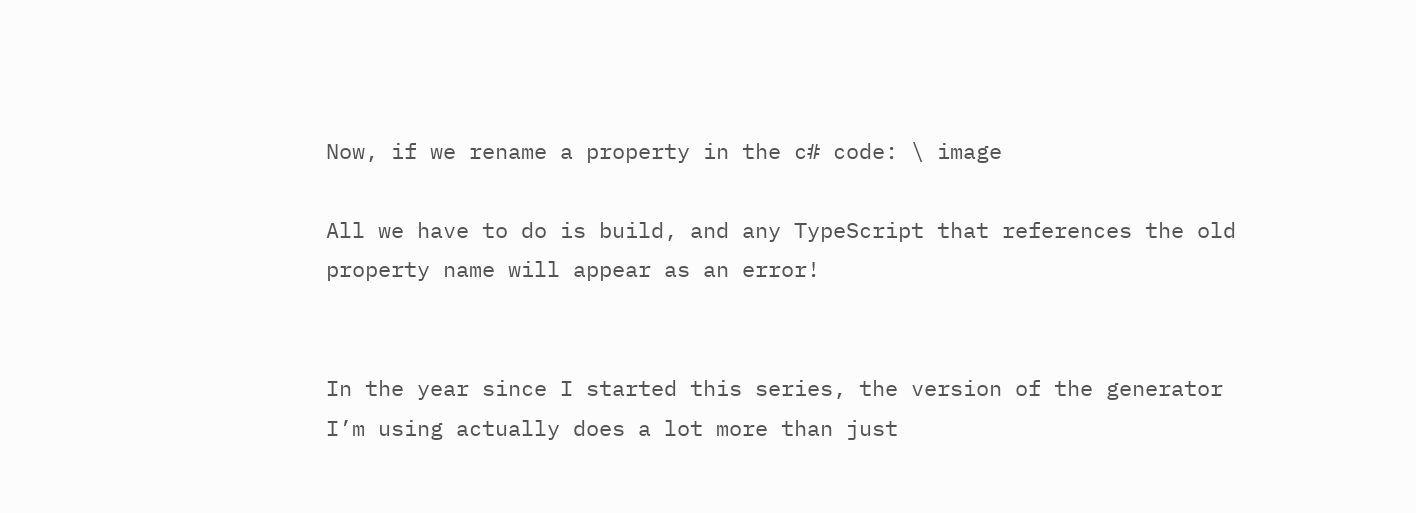Now, if we rename a property in the c# code: \ image

All we have to do is build, and any TypeScript that references the old property name will appear as an error!


In the year since I started this series, the version of the generator I’m using actually does a lot more than just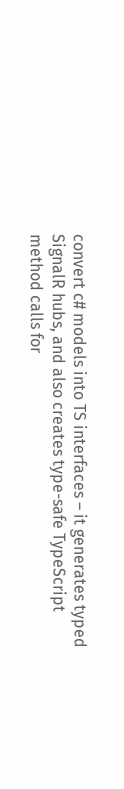convert c# models into TS interfaces – it generates typed SignalR hubs, and also creates type-safe TypeScript method calls for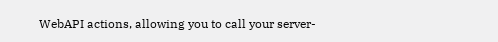WebAPI actions, allowing you to call your server-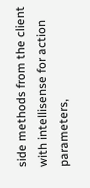side methods from the client with intellisense for action parameters,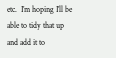etc.  I’m hoping I’ll be able to tidy that up and add it to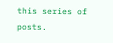this series of posts.